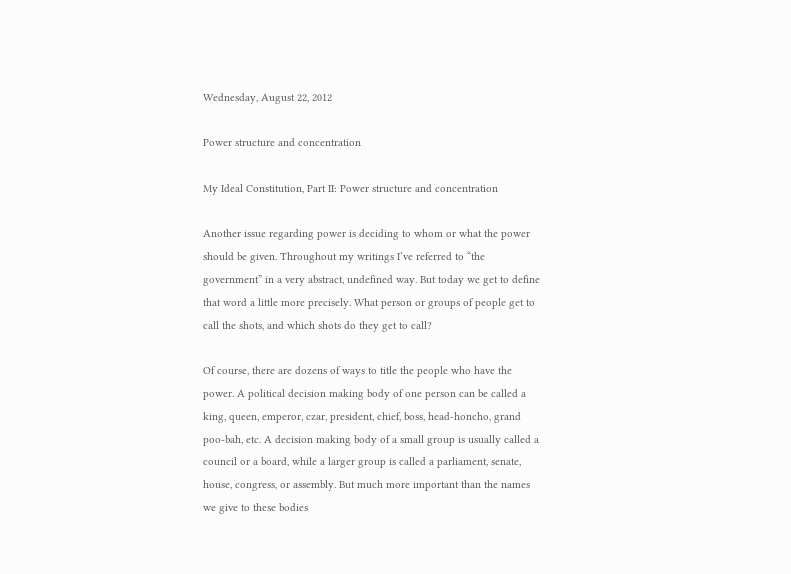Wednesday, August 22, 2012

Power structure and concentration

My Ideal Constitution, Part II: Power structure and concentration

Another issue regarding power is deciding to whom or what the power should be given. Throughout my writings I’ve referred to “the government” in a very abstract, undefined way. But today we get to define that word a little more precisely. What person or groups of people get to call the shots, and which shots do they get to call?

Of course, there are dozens of ways to title the people who have the power. A political decision making body of one person can be called a king, queen, emperor, czar, president, chief, boss, head-honcho, grand poo-bah, etc. A decision making body of a small group is usually called a council or a board, while a larger group is called a parliament, senate, house, congress, or assembly. But much more important than the names we give to these bodies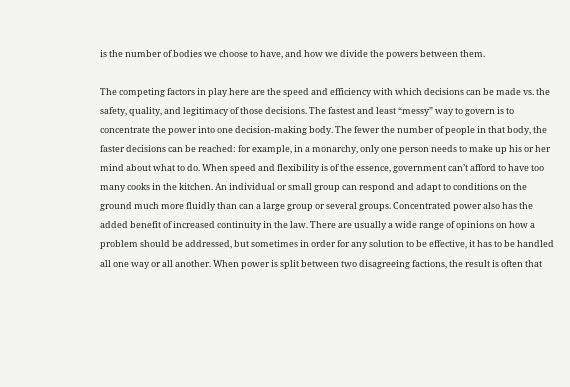is the number of bodies we choose to have, and how we divide the powers between them.

The competing factors in play here are the speed and efficiency with which decisions can be made vs. the safety, quality, and legitimacy of those decisions. The fastest and least “messy” way to govern is to concentrate the power into one decision-making body. The fewer the number of people in that body, the faster decisions can be reached: for example, in a monarchy, only one person needs to make up his or her mind about what to do. When speed and flexibility is of the essence, government can’t afford to have too many cooks in the kitchen. An individual or small group can respond and adapt to conditions on the ground much more fluidly than can a large group or several groups. Concentrated power also has the added benefit of increased continuity in the law. There are usually a wide range of opinions on how a problem should be addressed, but sometimes in order for any solution to be effective, it has to be handled all one way or all another. When power is split between two disagreeing factions, the result is often that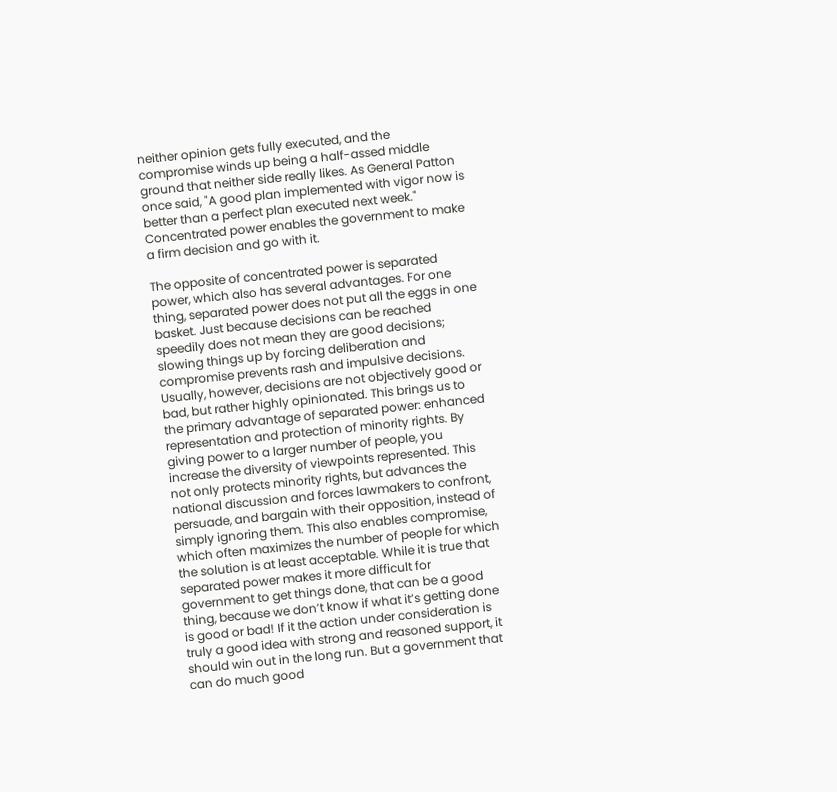neither opinion gets fully executed, and the compromise winds up being a half-assed middle ground that neither side really likes. As General Patton once said, "A good plan implemented with vigor now is better than a perfect plan executed next week." Concentrated power enables the government to make a firm decision and go with it.

The opposite of concentrated power is separated power, which also has several advantages. For one thing, separated power does not put all the eggs in one basket. Just because decisions can be reached speedily does not mean they are good decisions; slowing things up by forcing deliberation and compromise prevents rash and impulsive decisions. Usually, however, decisions are not objectively good or bad, but rather highly opinionated. This brings us to the primary advantage of separated power: enhanced representation and protection of minority rights. By giving power to a larger number of people, you increase the diversity of viewpoints represented. This not only protects minority rights, but advances the national discussion and forces lawmakers to confront, persuade, and bargain with their opposition, instead of simply ignoring them. This also enables compromise, which often maximizes the number of people for which the solution is at least acceptable. While it is true that separated power makes it more difficult for government to get things done, that can be a good thing, because we don’t know if what it’s getting done is good or bad! If it the action under consideration is truly a good idea with strong and reasoned support, it should win out in the long run. But a government that can do much good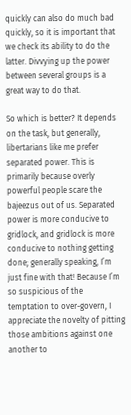quickly can also do much bad quickly, so it is important that we check its ability to do the latter. Divvying up the power between several groups is a great way to do that.

So which is better? It depends on the task, but generally, libertarians like me prefer separated power. This is primarily because overly powerful people scare the bajeezus out of us. Separated power is more conducive to gridlock, and gridlock is more conducive to nothing getting done; generally speaking, I’m just fine with that! Because I’m so suspicious of the temptation to over-govern, I appreciate the novelty of pitting those ambitions against one another to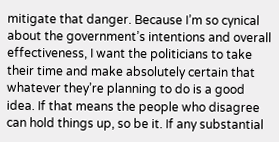mitigate that danger. Because I’m so cynical about the government’s intentions and overall effectiveness, I want the politicians to take their time and make absolutely certain that whatever they’re planning to do is a good idea. If that means the people who disagree can hold things up, so be it. If any substantial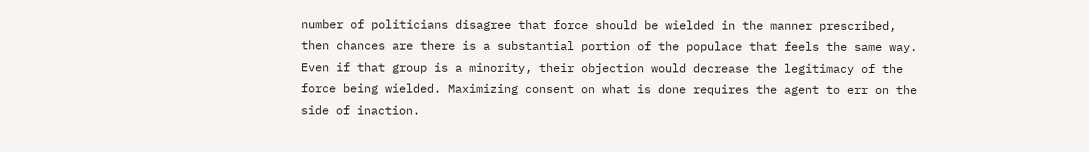number of politicians disagree that force should be wielded in the manner prescribed, then chances are there is a substantial portion of the populace that feels the same way. Even if that group is a minority, their objection would decrease the legitimacy of the force being wielded. Maximizing consent on what is done requires the agent to err on the side of inaction.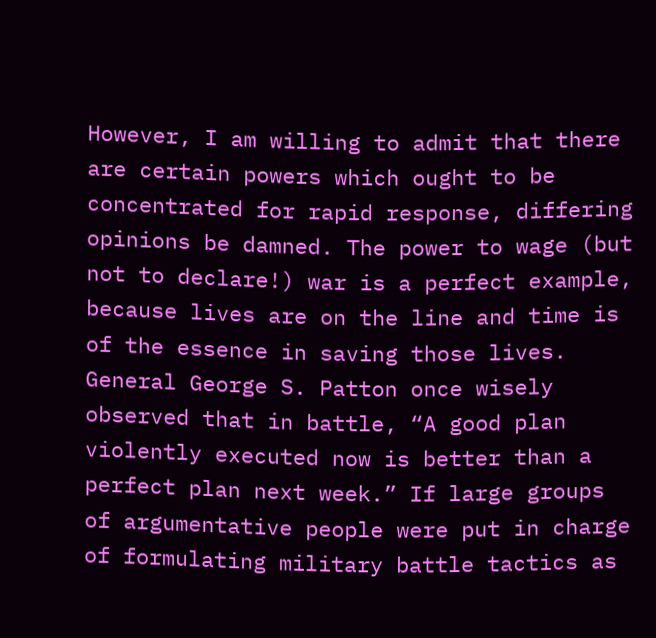However, I am willing to admit that there are certain powers which ought to be concentrated for rapid response, differing opinions be damned. The power to wage (but not to declare!) war is a perfect example, because lives are on the line and time is of the essence in saving those lives. General George S. Patton once wisely observed that in battle, “A good plan violently executed now is better than a perfect plan next week.” If large groups of argumentative people were put in charge of formulating military battle tactics as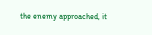the enemy approached, it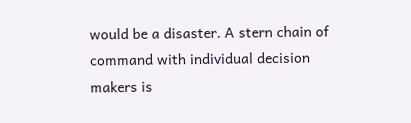would be a disaster. A stern chain of command with individual decision makers is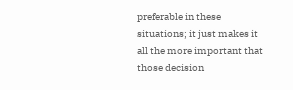preferable in these situations; it just makes it all the more important that those decision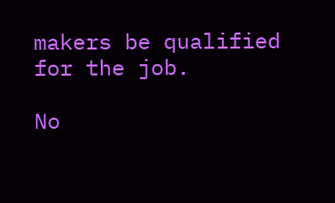makers be qualified for the job.

No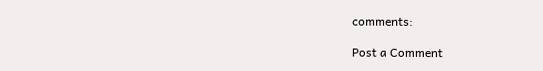comments:

Post a Comment